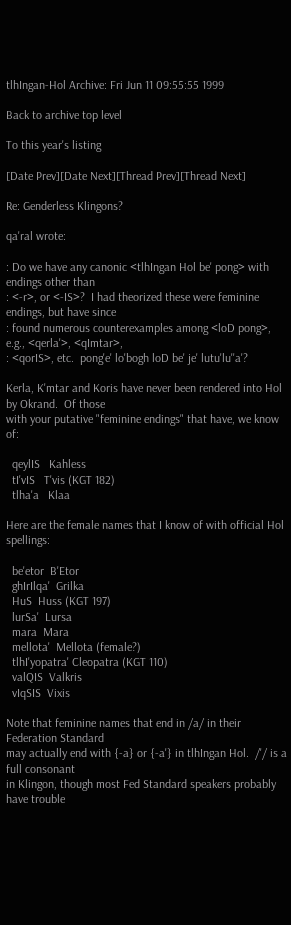tlhIngan-Hol Archive: Fri Jun 11 09:55:55 1999

Back to archive top level

To this year's listing

[Date Prev][Date Next][Thread Prev][Thread Next]

Re: Genderless Klingons?

qa'ral wrote:

: Do we have any canonic <tlhIngan Hol be' pong> with endings other than
: <-r>, or <-IS>?  I had theorized these were feminine endings, but have since
: found numerous counterexamples among <loD pong>, e.g., <qerla'>, <qImtar>,
: <qorIS>, etc.  pong'e' lo'bogh loD be' je' lutu'lu''a'?

Kerla, K'mtar and Koris have never been rendered into Hol by Okrand.  Of those
with your putative "feminine endings" that have, we know of:

  qeylIS   Kahless
  tI'vIS   T'vis (KGT 182)
  tlha'a   Klaa

Here are the female names that I know of with official Hol spellings:

  be'etor  B'Etor
  ghIrIlqa'  Grilka
  HuS  Huss (KGT 197)
  lurSa'  Lursa
  mara  Mara
  mellota'  Mellota (female?)
  tlhI'yopatra' Cleopatra (KGT 110)
  valQIS  Valkris
  vIqSIS  Vixis

Note that feminine names that end in /a/ in their Federation Standard
may actually end with {-a} or {-a'} in tlhIngan Hol.  /'/ is a full consonant
in Klingon, though most Fed Standard speakers probably have trouble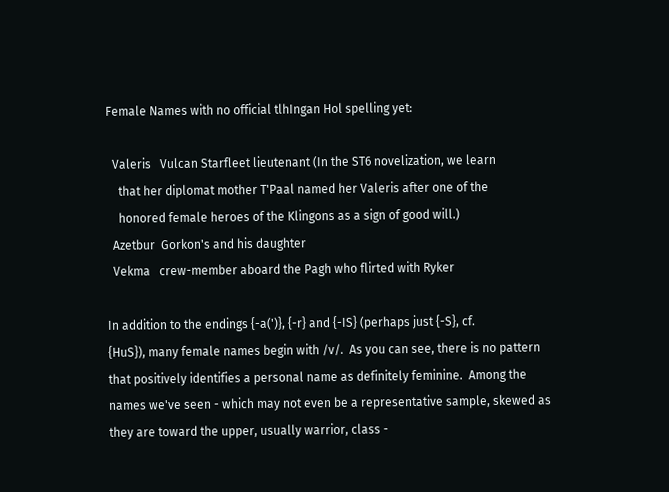Female Names with no official tlhIngan Hol spelling yet:

  Valeris   Vulcan Starfleet lieutenant (In the ST6 novelization, we learn
    that her diplomat mother T'Paal named her Valeris after one of the
    honored female heroes of the Klingons as a sign of good will.)
  Azetbur  Gorkon's and his daughter
  Vekma   crew-member aboard the Pagh who flirted with Ryker

In addition to the endings {-a(')}, {-r} and {-IS} (perhaps just {-S}, cf.
{HuS}), many female names begin with /v/.  As you can see, there is no pattern
that positively identifies a personal name as definitely feminine.  Among the
names we've seen - which may not even be a representative sample, skewed as
they are toward the upper, usually warrior, class -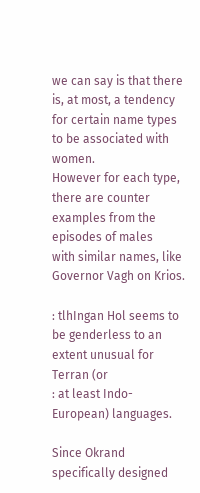we can say is that there
is, at most, a tendency for certain name types to be associated with women.
However for each type, there are counter examples from the episodes of males
with similar names, like Governor Vagh on Krios.

: tlhIngan Hol seems to be genderless to an extent unusual for Terran (or
: at least Indo-European) languages.

Since Okrand specifically designed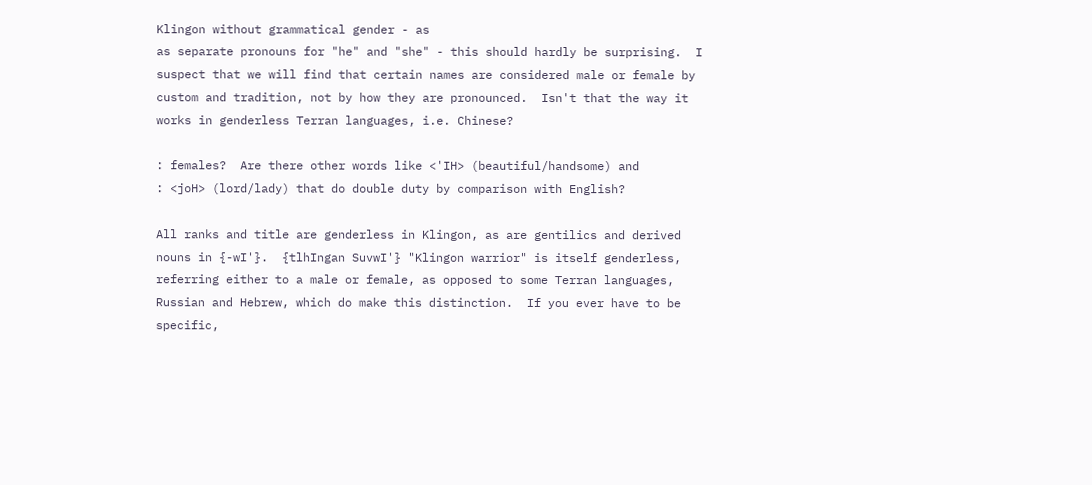Klingon without grammatical gender - as
as separate pronouns for "he" and "she" - this should hardly be surprising.  I
suspect that we will find that certain names are considered male or female by
custom and tradition, not by how they are pronounced.  Isn't that the way it
works in genderless Terran languages, i.e. Chinese?

: females?  Are there other words like <'IH> (beautiful/handsome) and
: <joH> (lord/lady) that do double duty by comparison with English?

All ranks and title are genderless in Klingon, as are gentilics and derived
nouns in {-wI'}.  {tlhIngan SuvwI'} "Klingon warrior" is itself genderless,
referring either to a male or female, as opposed to some Terran languages,
Russian and Hebrew, which do make this distinction.  If you ever have to be
specific,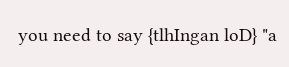you need to say {tlhIngan loD} "a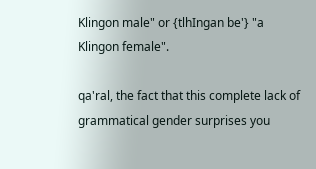Klingon male" or {tlhIngan be'} "a
Klingon female".

qa'ral, the fact that this complete lack of grammatical gender surprises you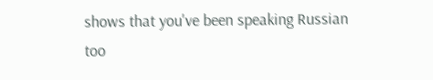shows that you've been speaking Russian too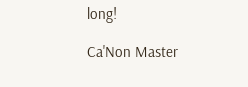long!

Ca'Non Master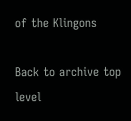of the Klingons

Back to archive top level